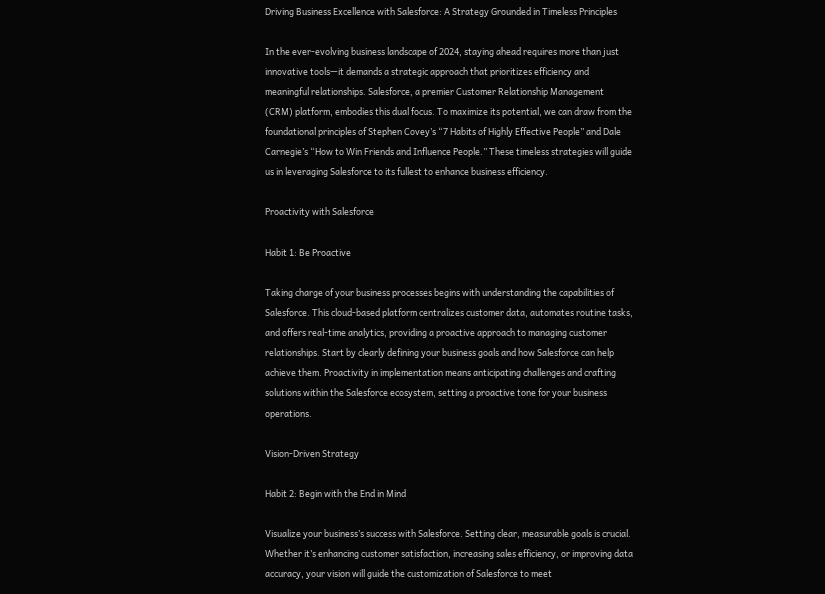Driving Business Excellence with Salesforce: A Strategy Grounded in Timeless Principles

In the ever-evolving business landscape of 2024, staying ahead requires more than just innovative tools—it demands a strategic approach that prioritizes efficiency and meaningful relationships. Salesforce, a premier Customer Relationship Management (CRM) platform, embodies this dual focus. To maximize its potential, we can draw from the foundational principles of Stephen Covey’s “7 Habits of Highly Effective People” and Dale Carnegie’s “How to Win Friends and Influence People.” These timeless strategies will guide us in leveraging Salesforce to its fullest to enhance business efficiency.

Proactivity with Salesforce

Habit 1: Be Proactive

Taking charge of your business processes begins with understanding the capabilities of Salesforce. This cloud-based platform centralizes customer data, automates routine tasks, and offers real-time analytics, providing a proactive approach to managing customer relationships. Start by clearly defining your business goals and how Salesforce can help achieve them. Proactivity in implementation means anticipating challenges and crafting solutions within the Salesforce ecosystem, setting a proactive tone for your business operations.

Vision-Driven Strategy

Habit 2: Begin with the End in Mind

Visualize your business’s success with Salesforce. Setting clear, measurable goals is crucial. Whether it’s enhancing customer satisfaction, increasing sales efficiency, or improving data accuracy, your vision will guide the customization of Salesforce to meet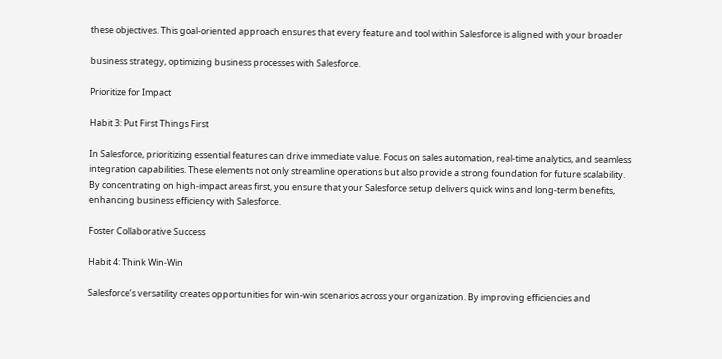these objectives. This goal-oriented approach ensures that every feature and tool within Salesforce is aligned with your broader

business strategy, optimizing business processes with Salesforce.

Prioritize for Impact

Habit 3: Put First Things First

In Salesforce, prioritizing essential features can drive immediate value. Focus on sales automation, real-time analytics, and seamless integration capabilities. These elements not only streamline operations but also provide a strong foundation for future scalability. By concentrating on high-impact areas first, you ensure that your Salesforce setup delivers quick wins and long-term benefits, enhancing business efficiency with Salesforce.

Foster Collaborative Success

Habit 4: Think Win-Win

Salesforce’s versatility creates opportunities for win-win scenarios across your organization. By improving efficiencies and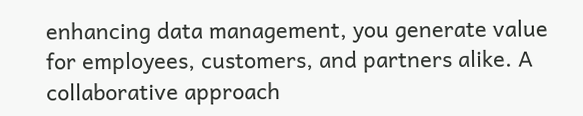enhancing data management, you generate value for employees, customers, and partners alike. A collaborative approach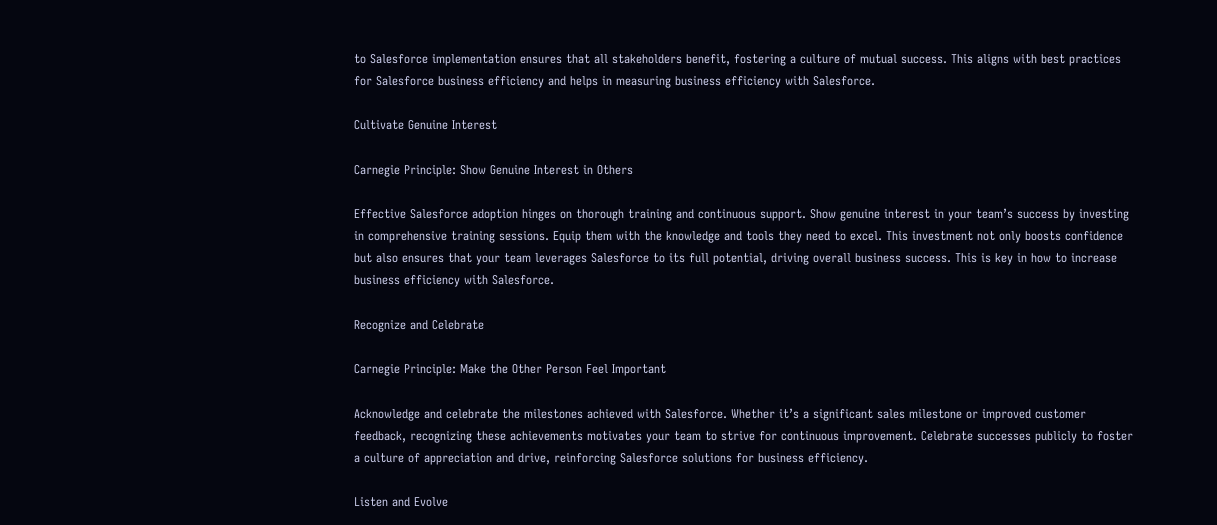to Salesforce implementation ensures that all stakeholders benefit, fostering a culture of mutual success. This aligns with best practices for Salesforce business efficiency and helps in measuring business efficiency with Salesforce.

Cultivate Genuine Interest

Carnegie Principle: Show Genuine Interest in Others

Effective Salesforce adoption hinges on thorough training and continuous support. Show genuine interest in your team’s success by investing in comprehensive training sessions. Equip them with the knowledge and tools they need to excel. This investment not only boosts confidence but also ensures that your team leverages Salesforce to its full potential, driving overall business success. This is key in how to increase business efficiency with Salesforce.

Recognize and Celebrate

Carnegie Principle: Make the Other Person Feel Important

Acknowledge and celebrate the milestones achieved with Salesforce. Whether it’s a significant sales milestone or improved customer feedback, recognizing these achievements motivates your team to strive for continuous improvement. Celebrate successes publicly to foster a culture of appreciation and drive, reinforcing Salesforce solutions for business efficiency.

Listen and Evolve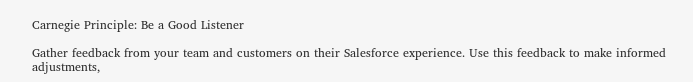Carnegie Principle: Be a Good Listener

Gather feedback from your team and customers on their Salesforce experience. Use this feedback to make informed adjustments,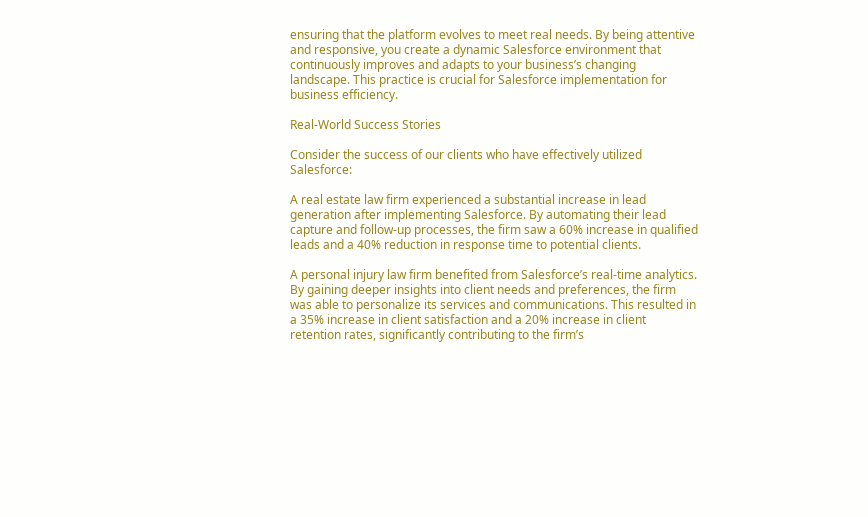ensuring that the platform evolves to meet real needs. By being attentive and responsive, you create a dynamic Salesforce environment that continuously improves and adapts to your business’s changing landscape. This practice is crucial for Salesforce implementation for business efficiency.

Real-World Success Stories

Consider the success of our clients who have effectively utilized Salesforce:

A real estate law firm experienced a substantial increase in lead generation after implementing Salesforce. By automating their lead capture and follow-up processes, the firm saw a 60% increase in qualified leads and a 40% reduction in response time to potential clients.

A personal injury law firm benefited from Salesforce’s real-time analytics. By gaining deeper insights into client needs and preferences, the firm was able to personalize its services and communications. This resulted in a 35% increase in client satisfaction and a 20% increase in client retention rates, significantly contributing to the firm’s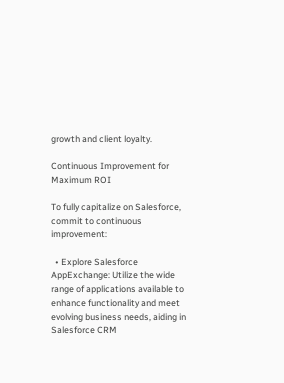growth and client loyalty.

Continuous Improvement for Maximum ROI

To fully capitalize on Salesforce, commit to continuous improvement:

  • Explore Salesforce AppExchange: Utilize the wide range of applications available to enhance functionality and meet evolving business needs, aiding in Salesforce CRM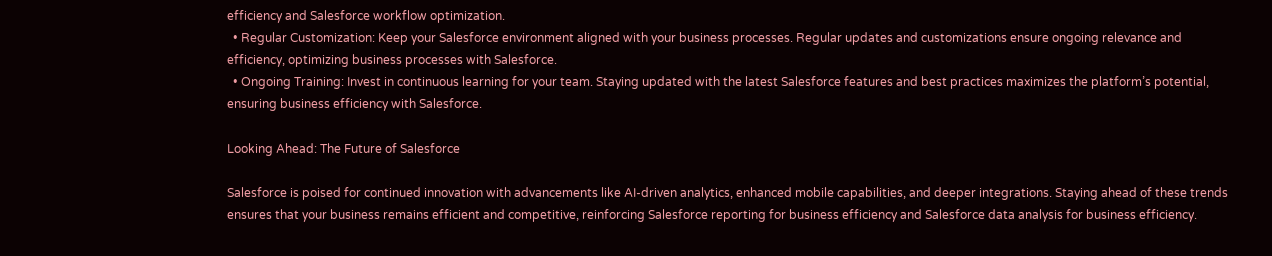efficiency and Salesforce workflow optimization.
  • Regular Customization: Keep your Salesforce environment aligned with your business processes. Regular updates and customizations ensure ongoing relevance and efficiency, optimizing business processes with Salesforce.
  • Ongoing Training: Invest in continuous learning for your team. Staying updated with the latest Salesforce features and best practices maximizes the platform’s potential, ensuring business efficiency with Salesforce.

Looking Ahead: The Future of Salesforce

Salesforce is poised for continued innovation with advancements like AI-driven analytics, enhanced mobile capabilities, and deeper integrations. Staying ahead of these trends ensures that your business remains efficient and competitive, reinforcing Salesforce reporting for business efficiency and Salesforce data analysis for business efficiency.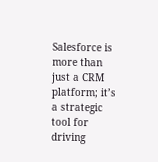Salesforce is more than just a CRM platform; it’s a strategic tool for driving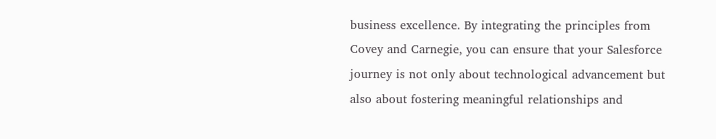business excellence. By integrating the principles from Covey and Carnegie, you can ensure that your Salesforce journey is not only about technological advancement but also about fostering meaningful relationships and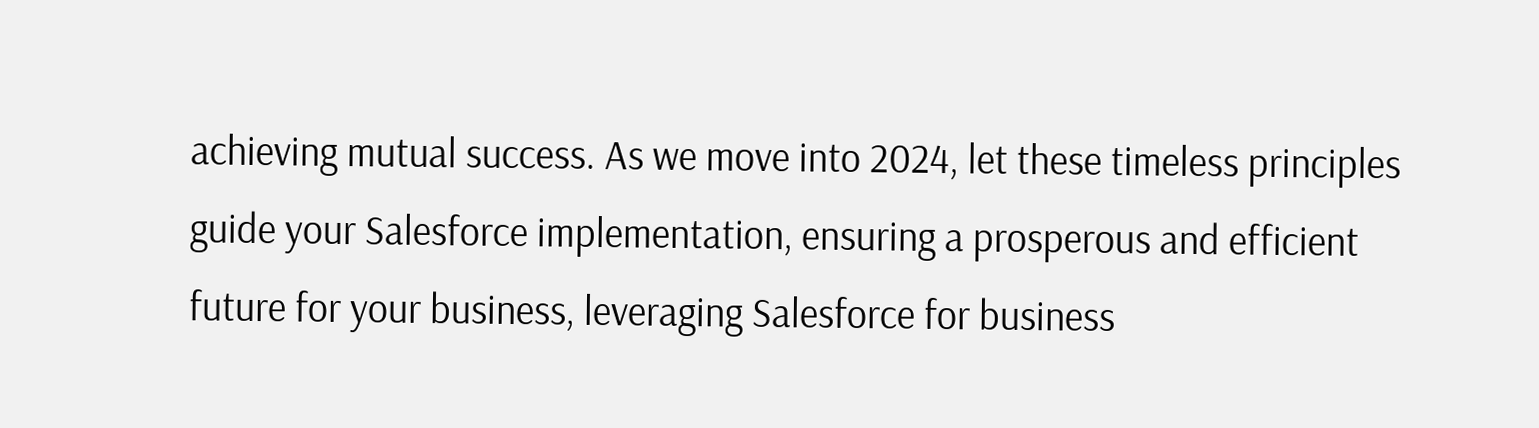achieving mutual success. As we move into 2024, let these timeless principles guide your Salesforce implementation, ensuring a prosperous and efficient future for your business, leveraging Salesforce for business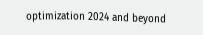optimization 2024 and beyond